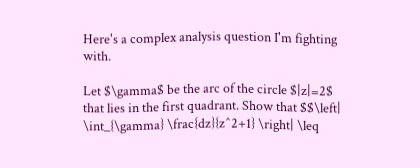Here's a complex analysis question I'm fighting with.

Let $\gamma$ be the arc of the circle $|z|=2$ that lies in the first quadrant. Show that $$\left| \int_{\gamma} \frac{dz}{z^2+1} \right| \leq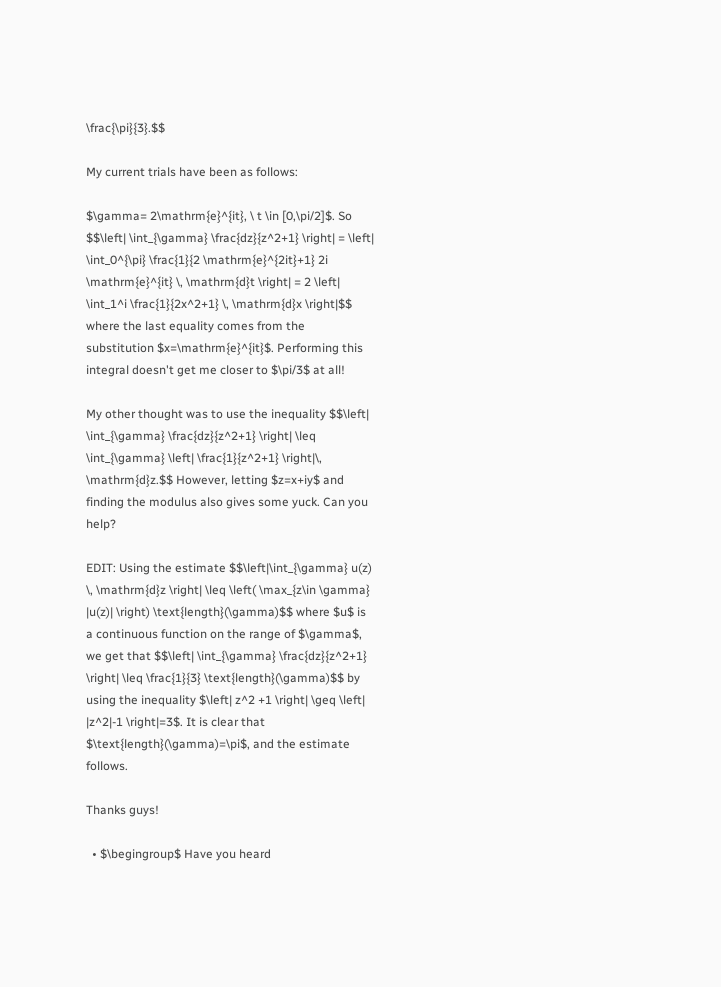\frac{\pi}{3}.$$

My current trials have been as follows:

$\gamma= 2\mathrm{e}^{it}, \ t \in [0,\pi/2]$. So $$\left| \int_{\gamma} \frac{dz}{z^2+1} \right| = \left| \int_0^{\pi} \frac{1}{2 \mathrm{e}^{2it}+1} 2i \mathrm{e}^{it} \, \mathrm{d}t \right| = 2 \left| \int_1^i \frac{1}{2x^2+1} \, \mathrm{d}x \right|$$ where the last equality comes from the substitution $x=\mathrm{e}^{it}$. Performing this integral doesn't get me closer to $\pi/3$ at all!

My other thought was to use the inequality $$\left| \int_{\gamma} \frac{dz}{z^2+1} \right| \leq \int_{\gamma} \left| \frac{1}{z^2+1} \right|\, \mathrm{d}z.$$ However, letting $z=x+iy$ and finding the modulus also gives some yuck. Can you help?

EDIT: Using the estimate $$\left|\int_{\gamma} u(z) \, \mathrm{d}z \right| \leq \left( \max_{z\in \gamma} |u(z)| \right) \text{length}(\gamma)$$ where $u$ is a continuous function on the range of $\gamma$, we get that $$\left| \int_{\gamma} \frac{dz}{z^2+1} \right| \leq \frac{1}{3} \text{length}(\gamma)$$ by using the inequality $\left| z^2 +1 \right| \geq \left| |z^2|-1 \right|=3$. It is clear that $\text{length}(\gamma)=\pi$, and the estimate follows.

Thanks guys!

  • $\begingroup$ Have you heard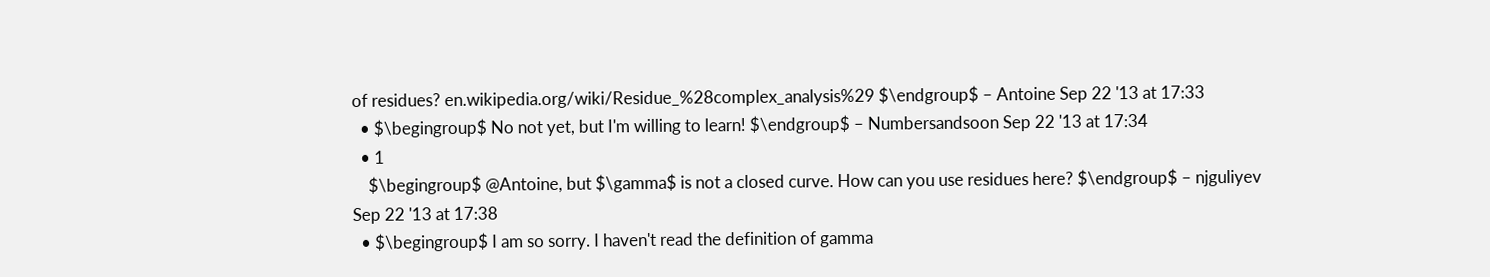of residues? en.wikipedia.org/wiki/Residue_%28complex_analysis%29 $\endgroup$ – Antoine Sep 22 '13 at 17:33
  • $\begingroup$ No not yet, but I'm willing to learn! $\endgroup$ – Numbersandsoon Sep 22 '13 at 17:34
  • 1
    $\begingroup$ @Antoine, but $\gamma$ is not a closed curve. How can you use residues here? $\endgroup$ – njguliyev Sep 22 '13 at 17:38
  • $\begingroup$ I am so sorry. I haven't read the definition of gamma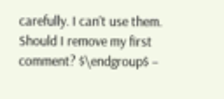carefully. I can't use them. Should I remove my first comment? $\endgroup$ –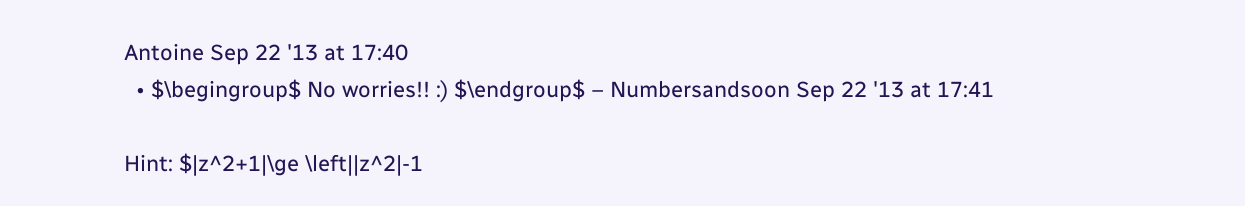Antoine Sep 22 '13 at 17:40
  • $\begingroup$ No worries!! :) $\endgroup$ – Numbersandsoon Sep 22 '13 at 17:41

Hint: $|z^2+1|\ge \left||z^2|-1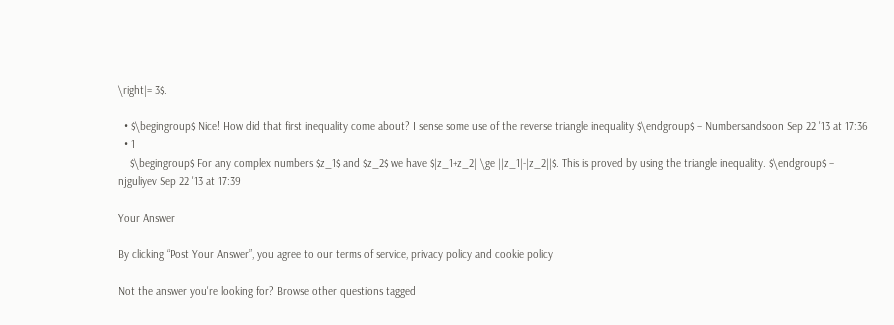\right|= 3$.

  • $\begingroup$ Nice! How did that first inequality come about? I sense some use of the reverse triangle inequality $\endgroup$ – Numbersandsoon Sep 22 '13 at 17:36
  • 1
    $\begingroup$ For any complex numbers $z_1$ and $z_2$ we have $|z_1+z_2| \ge ||z_1|-|z_2||$. This is proved by using the triangle inequality. $\endgroup$ – njguliyev Sep 22 '13 at 17:39

Your Answer

By clicking “Post Your Answer”, you agree to our terms of service, privacy policy and cookie policy

Not the answer you're looking for? Browse other questions tagged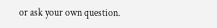or ask your own question.